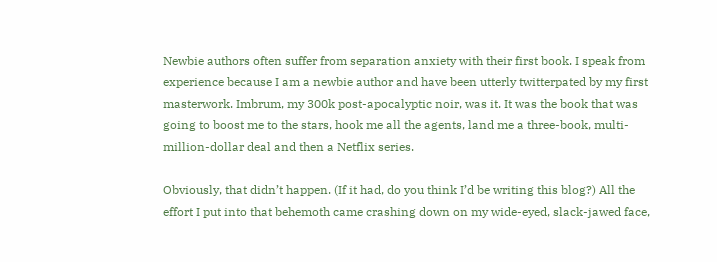Newbie authors often suffer from separation anxiety with their first book. I speak from experience because I am a newbie author and have been utterly twitterpated by my first masterwork. Imbrum, my 300k post-apocalyptic noir, was it. It was the book that was going to boost me to the stars, hook me all the agents, land me a three-book, multi-million-dollar deal and then a Netflix series.

Obviously, that didn’t happen. (If it had, do you think I’d be writing this blog?) All the effort I put into that behemoth came crashing down on my wide-eyed, slack-jawed face,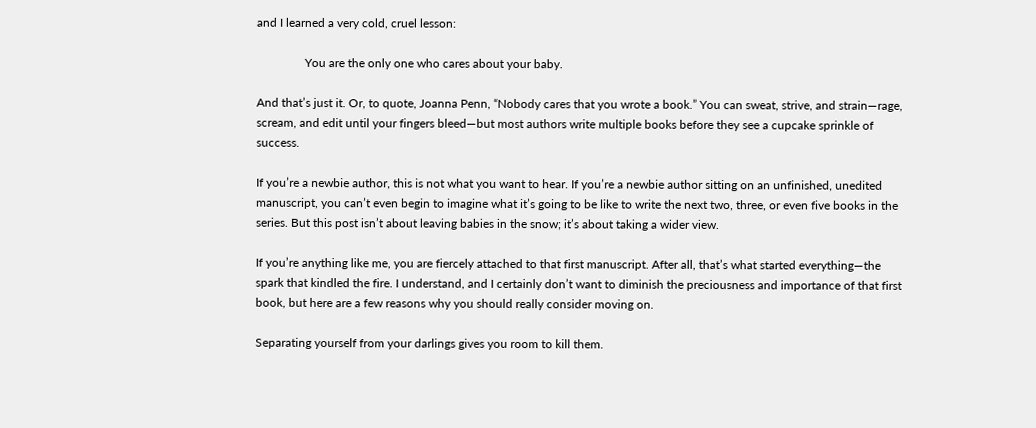and I learned a very cold, cruel lesson:

                You are the only one who cares about your baby.

And that’s just it. Or, to quote, Joanna Penn, “Nobody cares that you wrote a book.” You can sweat, strive, and strain—rage, scream, and edit until your fingers bleed—but most authors write multiple books before they see a cupcake sprinkle of success.

If you’re a newbie author, this is not what you want to hear. If you’re a newbie author sitting on an unfinished, unedited manuscript, you can’t even begin to imagine what it’s going to be like to write the next two, three, or even five books in the series. But this post isn’t about leaving babies in the snow; it’s about taking a wider view.

If you’re anything like me, you are fiercely attached to that first manuscript. After all, that’s what started everything—the spark that kindled the fire. I understand, and I certainly don’t want to diminish the preciousness and importance of that first book, but here are a few reasons why you should really consider moving on.

Separating yourself from your darlings gives you room to kill them.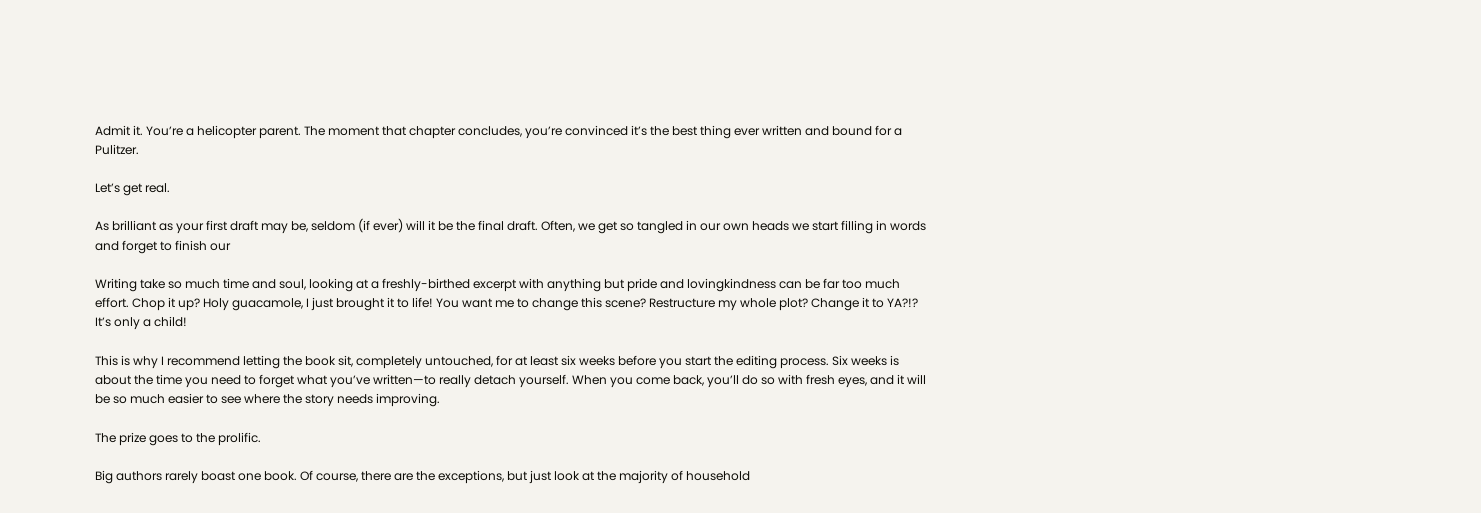Admit it. You’re a helicopter parent. The moment that chapter concludes, you’re convinced it’s the best thing ever written and bound for a Pulitzer.

Let’s get real.

As brilliant as your first draft may be, seldom (if ever) will it be the final draft. Often, we get so tangled in our own heads we start filling in words and forget to finish our

Writing take so much time and soul, looking at a freshly-birthed excerpt with anything but pride and lovingkindness can be far too much effort. Chop it up? Holy guacamole, I just brought it to life! You want me to change this scene? Restructure my whole plot? Change it to YA?!? It’s only a child!

This is why I recommend letting the book sit, completely untouched, for at least six weeks before you start the editing process. Six weeks is about the time you need to forget what you’ve written—to really detach yourself. When you come back, you’ll do so with fresh eyes, and it will be so much easier to see where the story needs improving.

The prize goes to the prolific.

Big authors rarely boast one book. Of course, there are the exceptions, but just look at the majority of household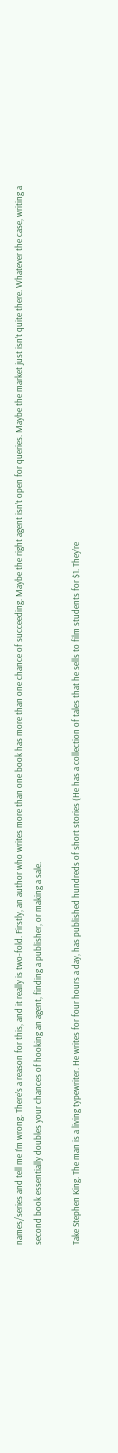names/series and tell me I’m wrong. There’s a reason for this, and it really is two-fold. Firstly, an author who writes more than one book has more than one chance of succeeding. Maybe the right agent isn’t open for queries. Maybe the market just isn’t quite there. Whatever the case, writing a second book essentially doubles your chances of hooking an agent, finding a publisher, or making a sale.

Take Stephen King. The man is a living typewriter. He writes for four hours a day, has published hundreds of short stories (He has a collection of tales that he sells to film students for $1. They’re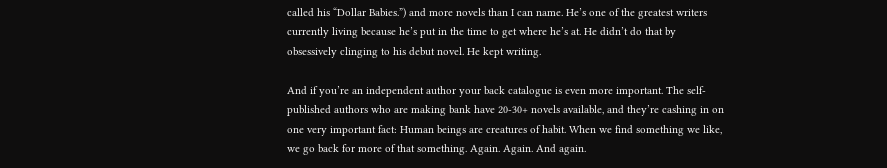called his “Dollar Babies.”) and more novels than I can name. He’s one of the greatest writers currently living because he’s put in the time to get where he’s at. He didn’t do that by obsessively clinging to his debut novel. He kept writing.

And if you’re an independent author your back catalogue is even more important. The self-published authors who are making bank have 20-30+ novels available, and they’re cashing in on one very important fact: Human beings are creatures of habit. When we find something we like, we go back for more of that something. Again. Again. And again.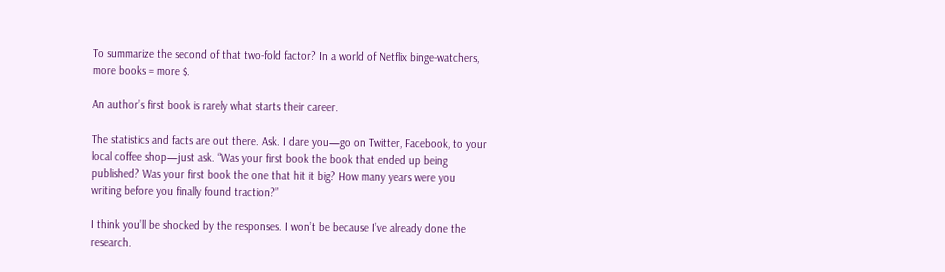To summarize the second of that two-fold factor? In a world of Netflix binge-watchers, more books = more $.

An author’s first book is rarely what starts their career.

The statistics and facts are out there. Ask. I dare you—go on Twitter, Facebook, to your local coffee shop—just ask. “Was your first book the book that ended up being published? Was your first book the one that hit it big? How many years were you writing before you finally found traction?”

I think you’ll be shocked by the responses. I won’t be because I’ve already done the research.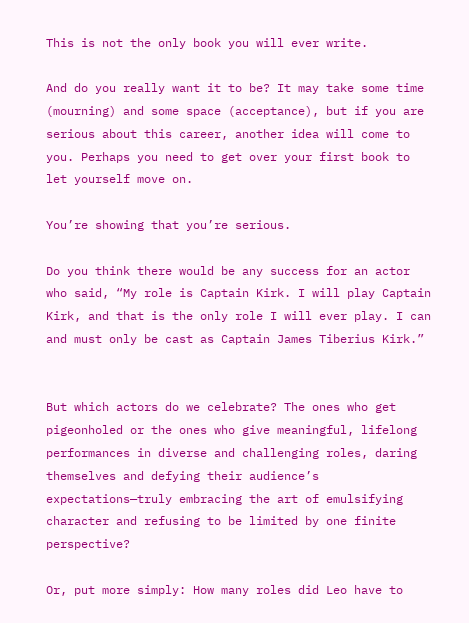This is not the only book you will ever write.

And do you really want it to be? It may take some time (mourning) and some space (acceptance), but if you are serious about this career, another idea will come to you. Perhaps you need to get over your first book to let yourself move on.

You’re showing that you’re serious.

Do you think there would be any success for an actor who said, “My role is Captain Kirk. I will play Captain Kirk, and that is the only role I will ever play. I can and must only be cast as Captain James Tiberius Kirk.”


But which actors do we celebrate? The ones who get pigeonholed or the ones who give meaningful, lifelong performances in diverse and challenging roles, daring themselves and defying their audience’s expectations—truly embracing the art of emulsifying character and refusing to be limited by one finite perspective?

Or, put more simply: How many roles did Leo have to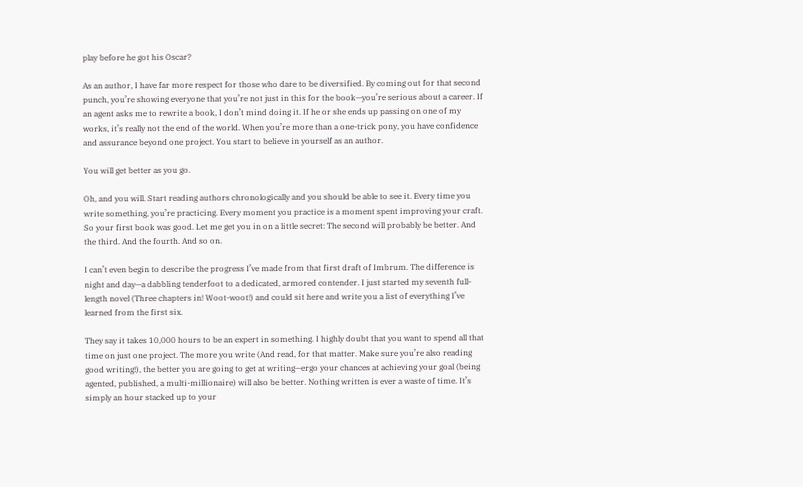play before he got his Oscar?

As an author, I have far more respect for those who dare to be diversified. By coming out for that second punch, you’re showing everyone that you’re not just in this for the book—you’re serious about a career. If an agent asks me to rewrite a book, I don’t mind doing it. If he or she ends up passing on one of my works, it’s really not the end of the world. When you’re more than a one-trick pony, you have confidence and assurance beyond one project. You start to believe in yourself as an author.

You will get better as you go.

Oh, and you will. Start reading authors chronologically and you should be able to see it. Every time you write something, you’re practicing. Every moment you practice is a moment spent improving your craft. So your first book was good. Let me get you in on a little secret: The second will probably be better. And the third. And the fourth. And so on.

I can’t even begin to describe the progress I’ve made from that first draft of Imbrum. The difference is night and day—a dabbling tenderfoot to a dedicated, armored contender. I just started my seventh full-length novel (Three chapters in! Woot-woot!) and could sit here and write you a list of everything I’ve learned from the first six.

They say it takes 10,000 hours to be an expert in something. I highly doubt that you want to spend all that time on just one project. The more you write (And read, for that matter. Make sure you’re also reading good writing!), the better you are going to get at writing—ergo your chances at achieving your goal (being agented, published, a multi-millionaire) will also be better. Nothing written is ever a waste of time. It’s simply an hour stacked up to your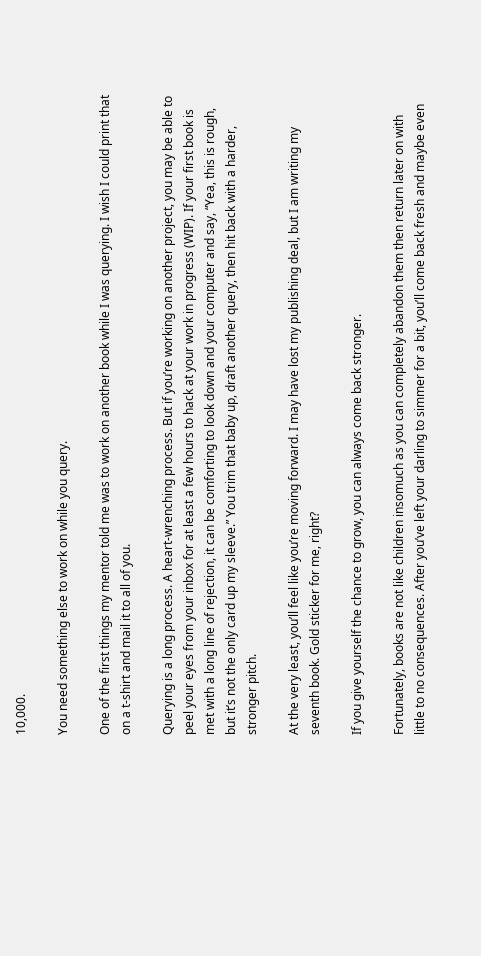10,000.

You need something else to work on while you query.

One of the first things my mentor told me was to work on another book while I was querying. I wish I could print that on a t-shirt and mail it to all of you.

Querying is a long process. A heart-wrenching process. But if you’re working on another project, you may be able to peel your eyes from your inbox for at least a few hours to hack at your work in progress (WIP). If your first book is met with a long line of rejection, it can be comforting to look down and your computer and say, “Yea, this is rough, but it’s not the only card up my sleeve.” You trim that baby up, draft another query, then hit back with a harder, stronger pitch.

At the very least, you’ll feel like you’re moving forward. I may have lost my publishing deal, but I am writing my seventh book. Gold sticker for me, right?

If you give yourself the chance to grow, you can always come back stronger.

Fortunately, books are not like children insomuch as you can completely abandon them then return later on with little to no consequences. After you’ve left your darling to simmer for a bit, you’ll come back fresh and maybe even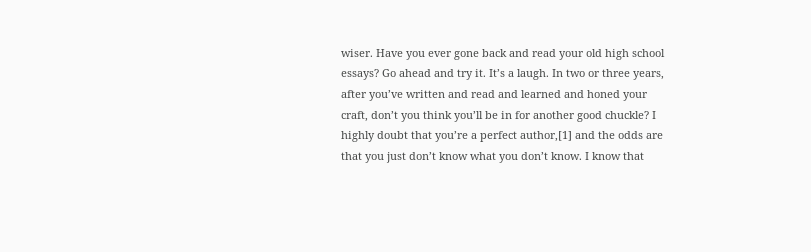wiser. Have you ever gone back and read your old high school essays? Go ahead and try it. It’s a laugh. In two or three years, after you’ve written and read and learned and honed your craft, don’t you think you’ll be in for another good chuckle? I highly doubt that you’re a perfect author,[1] and the odds are that you just don’t know what you don’t know. I know that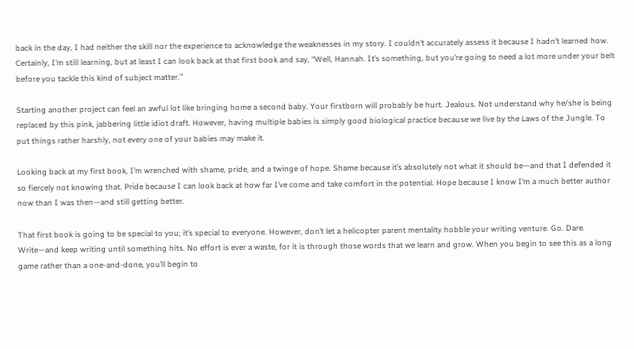back in the day, I had neither the skill nor the experience to acknowledge the weaknesses in my story. I couldn’t accurately assess it because I hadn’t learned how. Certainly, I’m still learning, but at least I can look back at that first book and say, “Well, Hannah. It’s something, but you’re going to need a lot more under your belt before you tackle this kind of subject matter.”

Starting another project can feel an awful lot like bringing home a second baby. Your firstborn will probably be hurt. Jealous. Not understand why he/she is being replaced by this pink, jabbering little idiot draft. However, having multiple babies is simply good biological practice because we live by the Laws of the Jungle. To put things rather harshly, not every one of your babies may make it.

Looking back at my first book, I’m wrenched with shame, pride, and a twinge of hope. Shame because it’s absolutely not what it should be—and that I defended it so fiercely not knowing that. Pride because I can look back at how far I’ve come and take comfort in the potential. Hope because I know I’m a much better author now than I was then—and still getting better.

That first book is going to be special to you; it’s special to everyone. However, don’t let a helicopter parent mentality hobble your writing venture. Go. Dare. Write—and keep writing until something hits. No effort is ever a waste, for it is through those words that we learn and grow. When you begin to see this as a long game rather than a one-and-done, you’ll begin to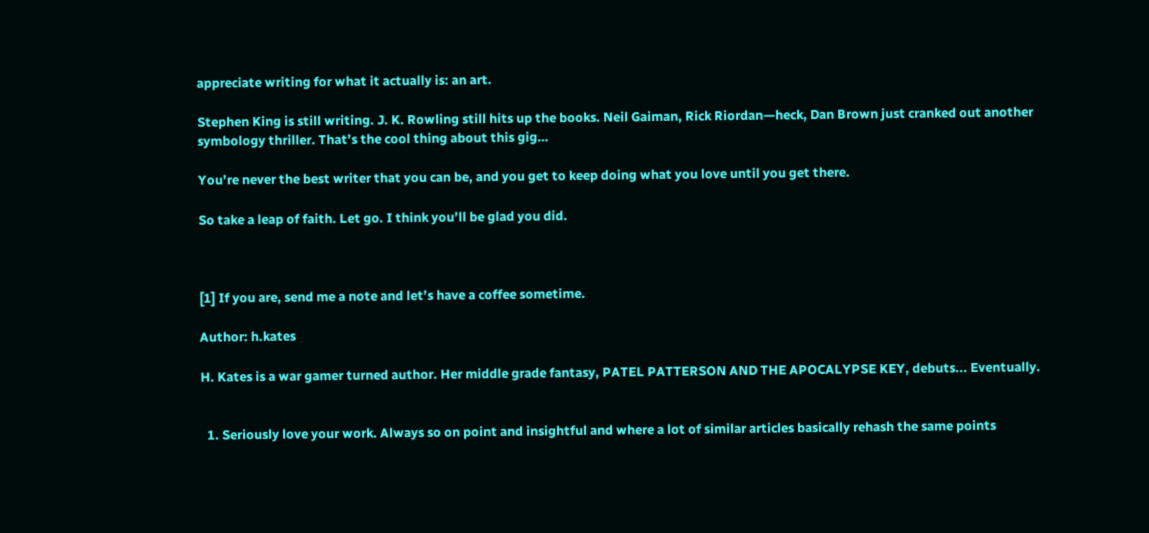appreciate writing for what it actually is: an art.

Stephen King is still writing. J. K. Rowling still hits up the books. Neil Gaiman, Rick Riordan—heck, Dan Brown just cranked out another symbology thriller. That’s the cool thing about this gig…

You’re never the best writer that you can be, and you get to keep doing what you love until you get there.

So take a leap of faith. Let go. I think you’ll be glad you did.



[1] If you are, send me a note and let’s have a coffee sometime.

Author: h.kates

H. Kates is a war gamer turned author. Her middle grade fantasy, PATEL PATTERSON AND THE APOCALYPSE KEY, debuts... Eventually.


  1. Seriously love your work. Always so on point and insightful and where a lot of similar articles basically rehash the same points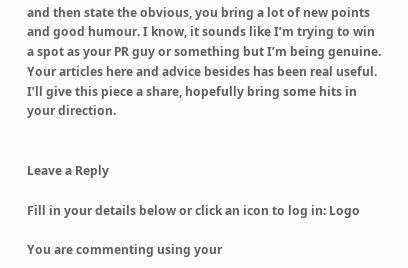and then state the obvious, you bring a lot of new points and good humour. I know, it sounds like I’m trying to win a spot as your PR guy or something but I’m being genuine. Your articles here and advice besides has been real useful. I’ll give this piece a share, hopefully bring some hits in your direction.


Leave a Reply

Fill in your details below or click an icon to log in: Logo

You are commenting using your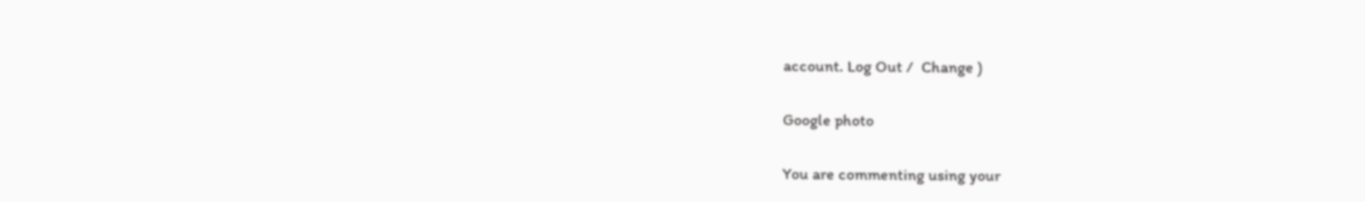account. Log Out /  Change )

Google photo

You are commenting using your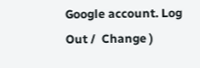Google account. Log Out /  Change )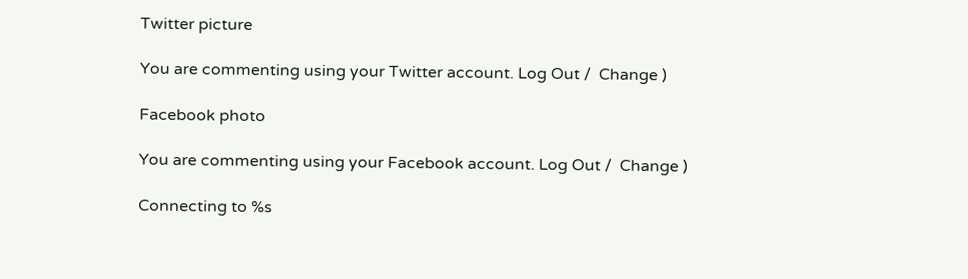Twitter picture

You are commenting using your Twitter account. Log Out /  Change )

Facebook photo

You are commenting using your Facebook account. Log Out /  Change )

Connecting to %s